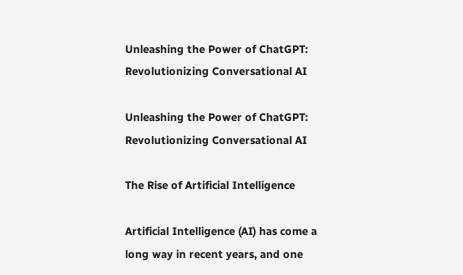Unleashing the Power of ChatGPT: Revolutionizing Conversational AI

Unleashing the Power of ChatGPT: Revolutionizing Conversational AI

The Rise of Artificial Intelligence

Artificial Intelligence (AI) has come a long way in recent years, and one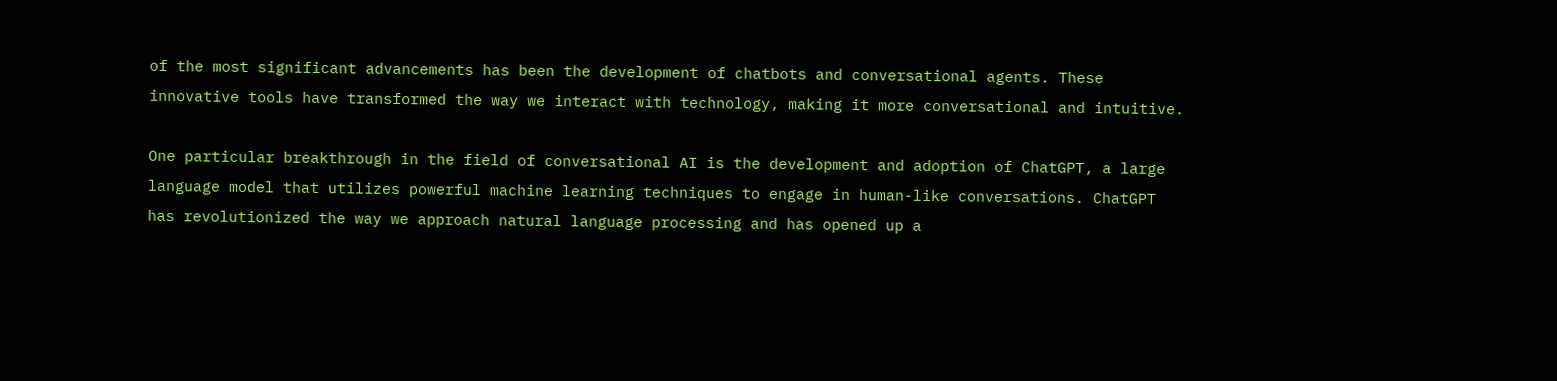of the most significant advancements has been the development of chatbots and conversational agents. These innovative tools have transformed the way we interact with technology, making it more conversational and intuitive.

One particular breakthrough in the field of conversational AI is the development and adoption of ChatGPT, a large language model that utilizes powerful machine learning techniques to engage in human-like conversations. ChatGPT has revolutionized the way we approach natural language processing and has opened up a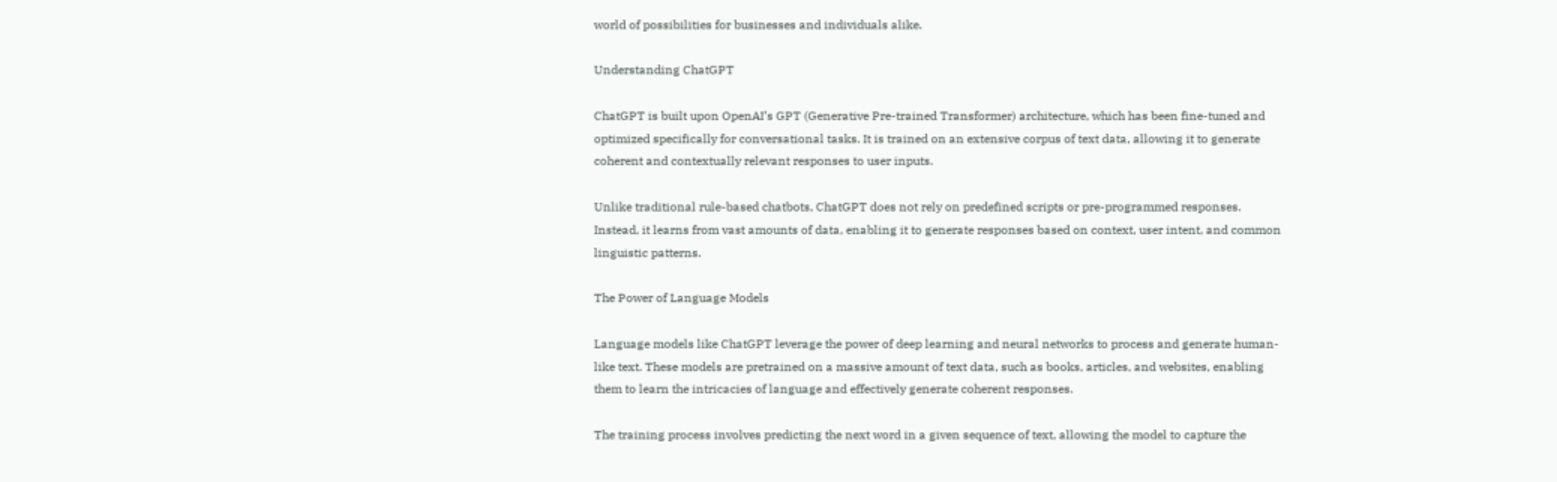world of possibilities for businesses and individuals alike.

Understanding ChatGPT

ChatGPT is built upon OpenAI’s GPT (Generative Pre-trained Transformer) architecture, which has been fine-tuned and optimized specifically for conversational tasks. It is trained on an extensive corpus of text data, allowing it to generate coherent and contextually relevant responses to user inputs.

Unlike traditional rule-based chatbots, ChatGPT does not rely on predefined scripts or pre-programmed responses. Instead, it learns from vast amounts of data, enabling it to generate responses based on context, user intent, and common linguistic patterns.

The Power of Language Models

Language models like ChatGPT leverage the power of deep learning and neural networks to process and generate human-like text. These models are pretrained on a massive amount of text data, such as books, articles, and websites, enabling them to learn the intricacies of language and effectively generate coherent responses.

The training process involves predicting the next word in a given sequence of text, allowing the model to capture the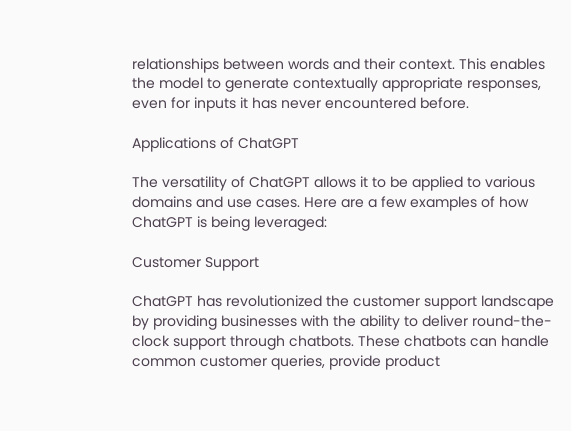relationships between words and their context. This enables the model to generate contextually appropriate responses, even for inputs it has never encountered before.

Applications of ChatGPT

The versatility of ChatGPT allows it to be applied to various domains and use cases. Here are a few examples of how ChatGPT is being leveraged:

Customer Support

ChatGPT has revolutionized the customer support landscape by providing businesses with the ability to deliver round-the-clock support through chatbots. These chatbots can handle common customer queries, provide product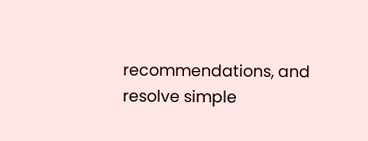recommendations, and resolve simple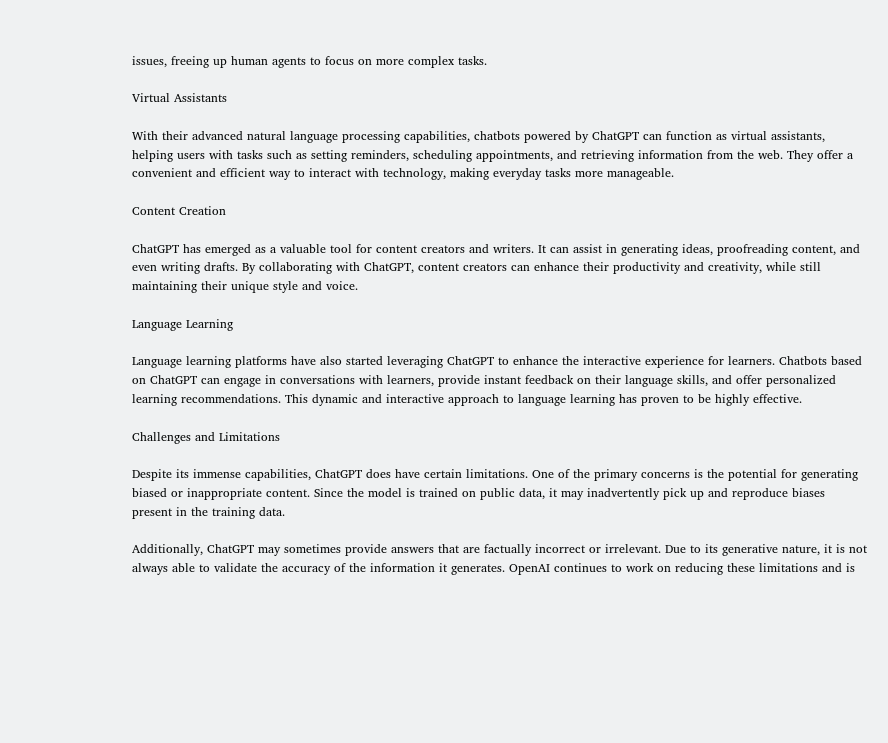issues, freeing up human agents to focus on more complex tasks.

Virtual Assistants

With their advanced natural language processing capabilities, chatbots powered by ChatGPT can function as virtual assistants, helping users with tasks such as setting reminders, scheduling appointments, and retrieving information from the web. They offer a convenient and efficient way to interact with technology, making everyday tasks more manageable.

Content Creation

ChatGPT has emerged as a valuable tool for content creators and writers. It can assist in generating ideas, proofreading content, and even writing drafts. By collaborating with ChatGPT, content creators can enhance their productivity and creativity, while still maintaining their unique style and voice.

Language Learning

Language learning platforms have also started leveraging ChatGPT to enhance the interactive experience for learners. Chatbots based on ChatGPT can engage in conversations with learners, provide instant feedback on their language skills, and offer personalized learning recommendations. This dynamic and interactive approach to language learning has proven to be highly effective.

Challenges and Limitations

Despite its immense capabilities, ChatGPT does have certain limitations. One of the primary concerns is the potential for generating biased or inappropriate content. Since the model is trained on public data, it may inadvertently pick up and reproduce biases present in the training data.

Additionally, ChatGPT may sometimes provide answers that are factually incorrect or irrelevant. Due to its generative nature, it is not always able to validate the accuracy of the information it generates. OpenAI continues to work on reducing these limitations and is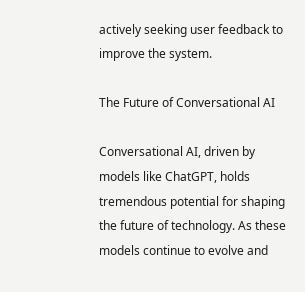actively seeking user feedback to improve the system.

The Future of Conversational AI

Conversational AI, driven by models like ChatGPT, holds tremendous potential for shaping the future of technology. As these models continue to evolve and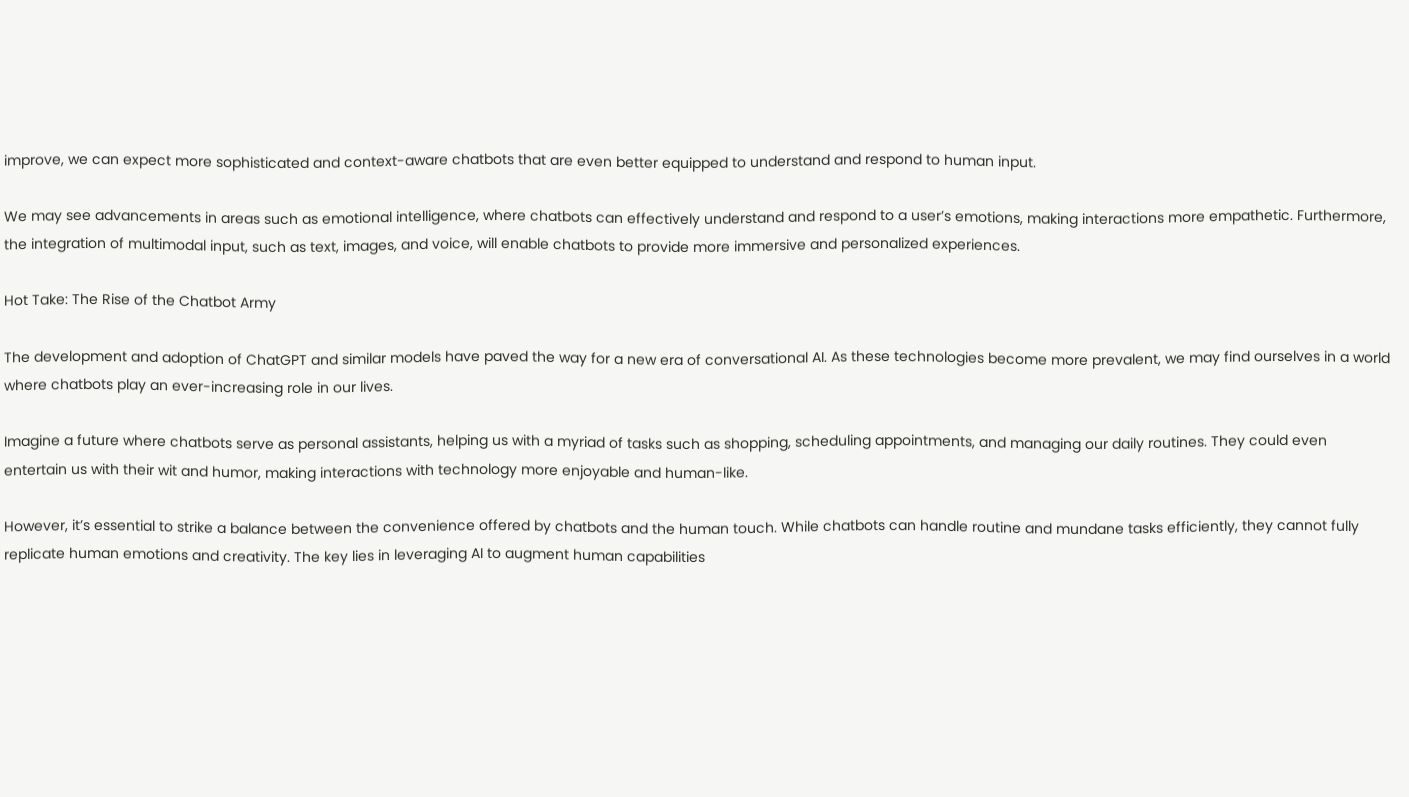improve, we can expect more sophisticated and context-aware chatbots that are even better equipped to understand and respond to human input.

We may see advancements in areas such as emotional intelligence, where chatbots can effectively understand and respond to a user’s emotions, making interactions more empathetic. Furthermore, the integration of multimodal input, such as text, images, and voice, will enable chatbots to provide more immersive and personalized experiences.

Hot Take: The Rise of the Chatbot Army

The development and adoption of ChatGPT and similar models have paved the way for a new era of conversational AI. As these technologies become more prevalent, we may find ourselves in a world where chatbots play an ever-increasing role in our lives.

Imagine a future where chatbots serve as personal assistants, helping us with a myriad of tasks such as shopping, scheduling appointments, and managing our daily routines. They could even entertain us with their wit and humor, making interactions with technology more enjoyable and human-like.

However, it’s essential to strike a balance between the convenience offered by chatbots and the human touch. While chatbots can handle routine and mundane tasks efficiently, they cannot fully replicate human emotions and creativity. The key lies in leveraging AI to augment human capabilities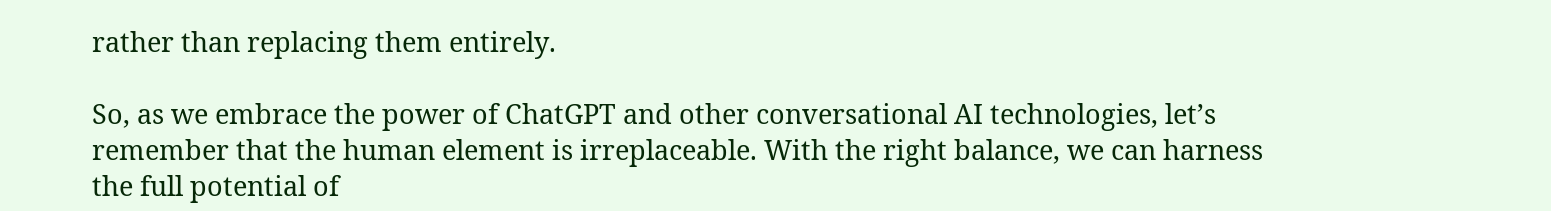rather than replacing them entirely.

So, as we embrace the power of ChatGPT and other conversational AI technologies, let’s remember that the human element is irreplaceable. With the right balance, we can harness the full potential of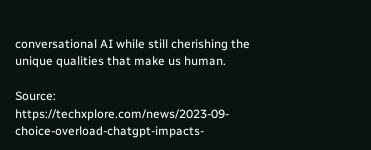conversational AI while still cherishing the unique qualities that make us human.

Source: https://techxplore.com/news/2023-09-choice-overload-chatgpt-impacts-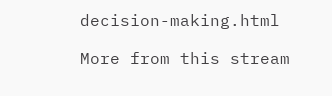decision-making.html

More from this stream